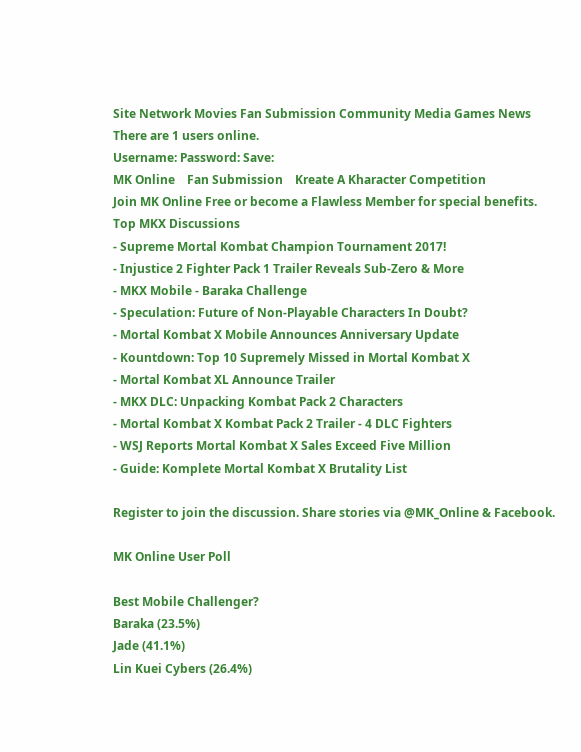Site Network Movies Fan Submission Community Media Games News
There are 1 users online.
Username: Password: Save:
MK Online    Fan Submission    Kreate A Kharacter Competition
Join MK Online Free or become a Flawless Member for special benefits.
Top MKX Discussions
- Supreme Mortal Kombat Champion Tournament 2017!
- Injustice 2 Fighter Pack 1 Trailer Reveals Sub-Zero & More
- MKX Mobile - Baraka Challenge
- Speculation: Future of Non-Playable Characters In Doubt?
- Mortal Kombat X Mobile Announces Anniversary Update
- Kountdown: Top 10 Supremely Missed in Mortal Kombat X
- Mortal Kombat XL Announce Trailer
- MKX DLC: Unpacking Kombat Pack 2 Characters
- Mortal Kombat X Kombat Pack 2 Trailer - 4 DLC Fighters
- WSJ Reports Mortal Kombat X Sales Exceed Five Million
- Guide: Komplete Mortal Kombat X Brutality List

Register to join the discussion. Share stories via @MK_Online & Facebook.

MK Online User Poll

Best Mobile Challenger?
Baraka (23.5%)
Jade (41.1%)
Lin Kuei Cybers (26.4%)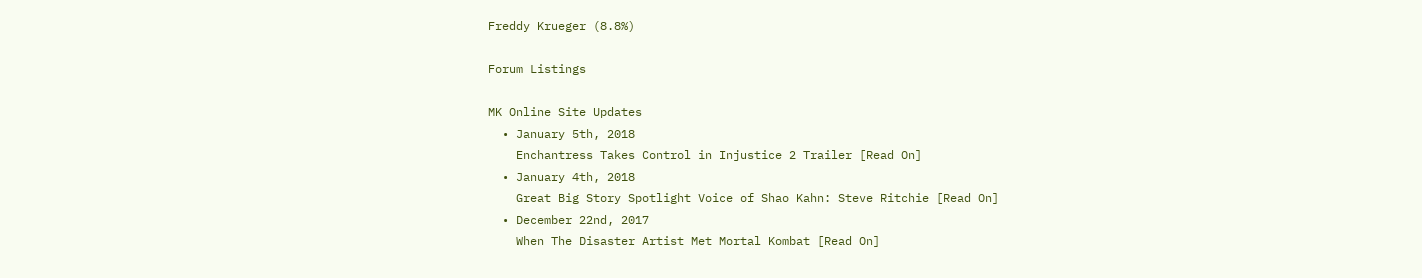Freddy Krueger (8.8%)

Forum Listings

MK Online Site Updates
  • January 5th, 2018
    Enchantress Takes Control in Injustice 2 Trailer [Read On]
  • January 4th, 2018
    Great Big Story Spotlight Voice of Shao Kahn: Steve Ritchie [Read On]
  • December 22nd, 2017
    When The Disaster Artist Met Mortal Kombat [Read On]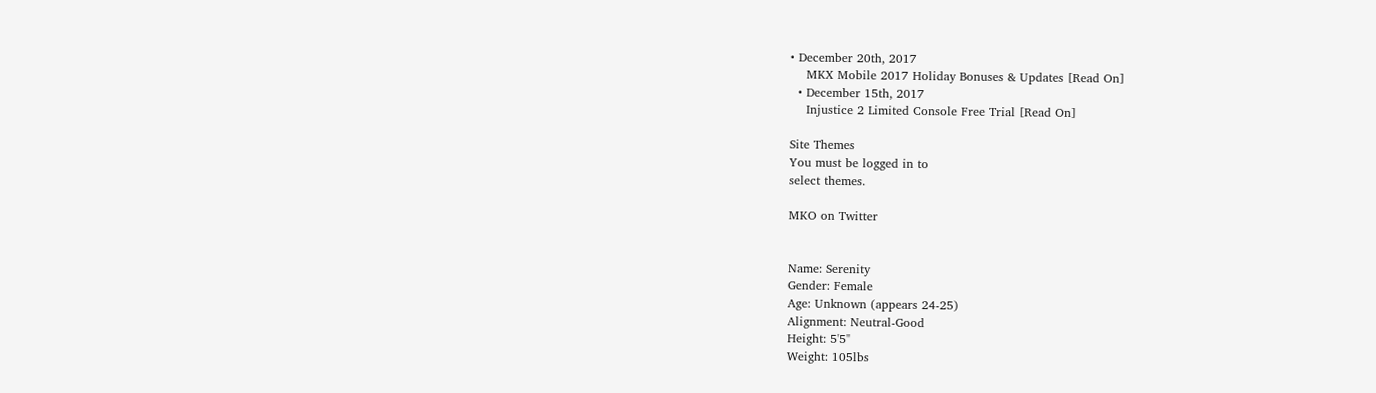• December 20th, 2017
    MKX Mobile 2017 Holiday Bonuses & Updates [Read On]
  • December 15th, 2017
    Injustice 2 Limited Console Free Trial [Read On]

Site Themes
You must be logged in to
select themes.

MKO on Twitter


Name: Serenity
Gender: Female
Age: Unknown (appears 24-25)
Alignment: Neutral-Good
Height: 5'5"
Weight: 105lbs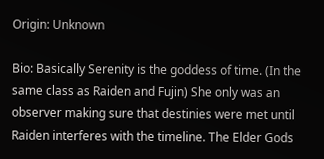Origin: Unknown

Bio: Basically Serenity is the goddess of time. (In the same class as Raiden and Fujin) She only was an observer making sure that destinies were met until Raiden interferes with the timeline. The Elder Gods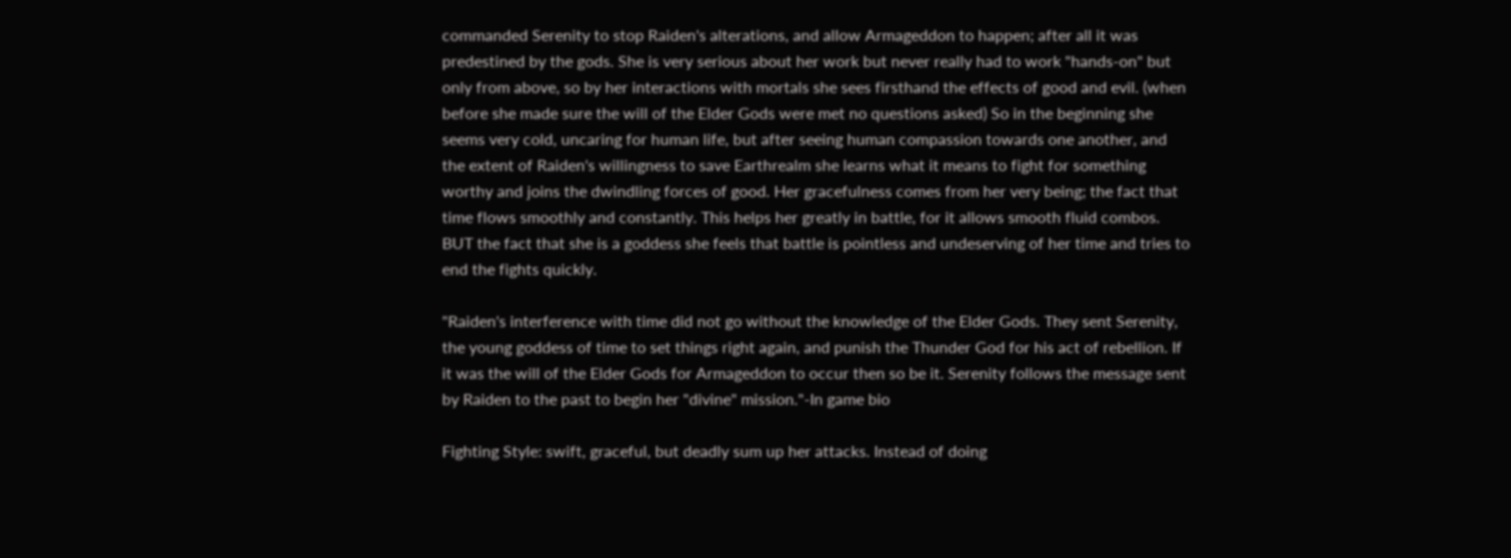commanded Serenity to stop Raiden's alterations, and allow Armageddon to happen; after all it was predestined by the gods. She is very serious about her work but never really had to work "hands-on" but only from above, so by her interactions with mortals she sees firsthand the effects of good and evil. (when before she made sure the will of the Elder Gods were met no questions asked) So in the beginning she seems very cold, uncaring for human life, but after seeing human compassion towards one another, and the extent of Raiden's willingness to save Earthrealm she learns what it means to fight for something worthy and joins the dwindling forces of good. Her gracefulness comes from her very being; the fact that time flows smoothly and constantly. This helps her greatly in battle, for it allows smooth fluid combos. BUT the fact that she is a goddess she feels that battle is pointless and undeserving of her time and tries to end the fights quickly.

"Raiden's interference with time did not go without the knowledge of the Elder Gods. They sent Serenity, the young goddess of time to set things right again, and punish the Thunder God for his act of rebellion. If it was the will of the Elder Gods for Armageddon to occur then so be it. Serenity follows the message sent by Raiden to the past to begin her "divine" mission."-In game bio

Fighting Style: swift, graceful, but deadly sum up her attacks. Instead of doing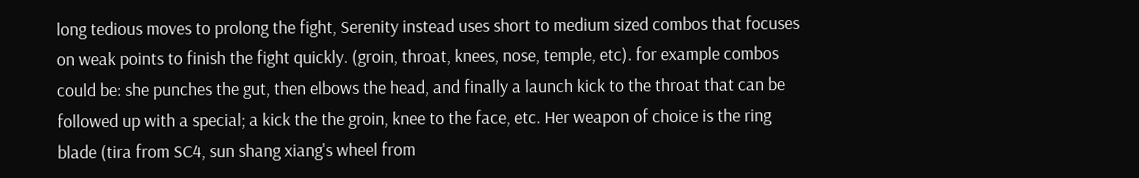long tedious moves to prolong the fight, Serenity instead uses short to medium sized combos that focuses on weak points to finish the fight quickly. (groin, throat, knees, nose, temple, etc). for example combos could be: she punches the gut, then elbows the head, and finally a launch kick to the throat that can be followed up with a special; a kick the the groin, knee to the face, etc. Her weapon of choice is the ring blade (tira from SC4, sun shang xiang's wheel from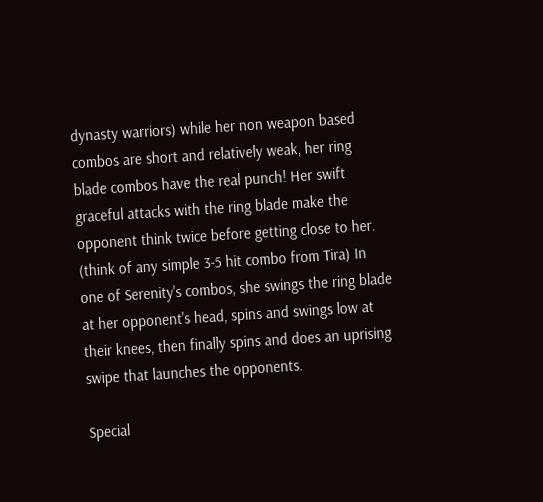dynasty warriors) while her non weapon based combos are short and relatively weak, her ring blade combos have the real punch! Her swift graceful attacks with the ring blade make the opponent think twice before getting close to her. (think of any simple 3-5 hit combo from Tira) In one of Serenity's combos, she swings the ring blade at her opponent's head, spins and swings low at their knees, then finally spins and does an uprising swipe that launches the opponents.

Special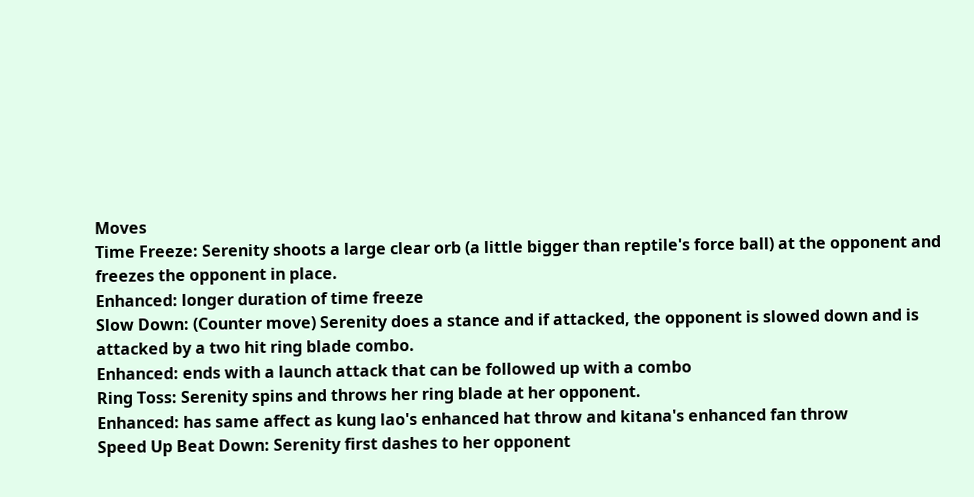Moves
Time Freeze: Serenity shoots a large clear orb (a little bigger than reptile's force ball) at the opponent and freezes the opponent in place.
Enhanced: longer duration of time freeze
Slow Down: (Counter move) Serenity does a stance and if attacked, the opponent is slowed down and is attacked by a two hit ring blade combo.
Enhanced: ends with a launch attack that can be followed up with a combo
Ring Toss: Serenity spins and throws her ring blade at her opponent.
Enhanced: has same affect as kung lao's enhanced hat throw and kitana's enhanced fan throw
Speed Up Beat Down: Serenity first dashes to her opponent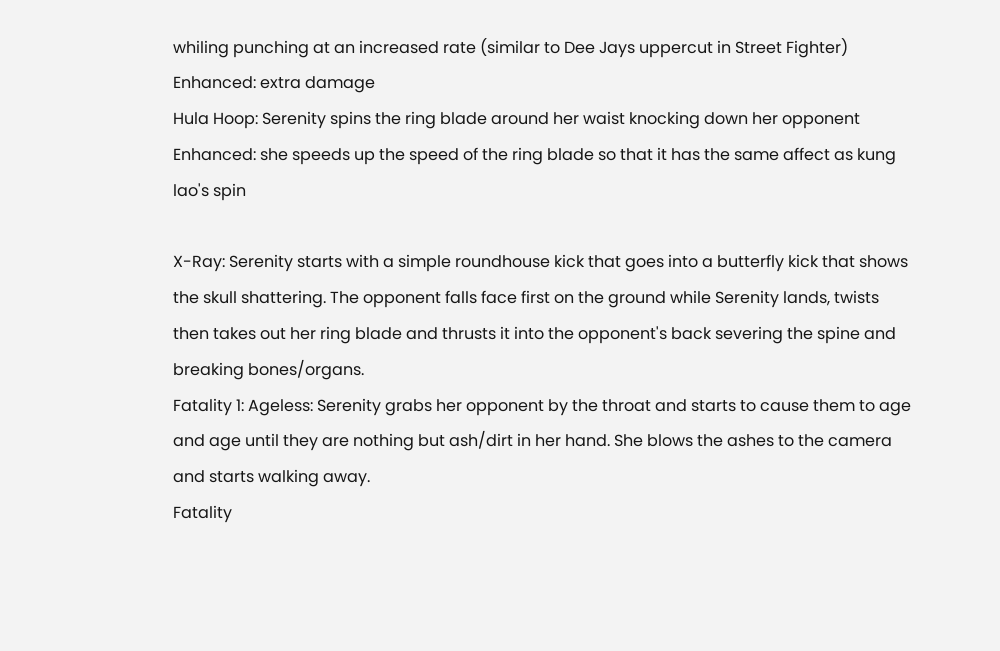whiling punching at an increased rate (similar to Dee Jays uppercut in Street Fighter)
Enhanced: extra damage
Hula Hoop: Serenity spins the ring blade around her waist knocking down her opponent
Enhanced: she speeds up the speed of the ring blade so that it has the same affect as kung lao's spin

X-Ray: Serenity starts with a simple roundhouse kick that goes into a butterfly kick that shows the skull shattering. The opponent falls face first on the ground while Serenity lands, twists then takes out her ring blade and thrusts it into the opponent's back severing the spine and breaking bones/organs.
Fatality 1: Ageless: Serenity grabs her opponent by the throat and starts to cause them to age and age until they are nothing but ash/dirt in her hand. She blows the ashes to the camera and starts walking away.
Fatality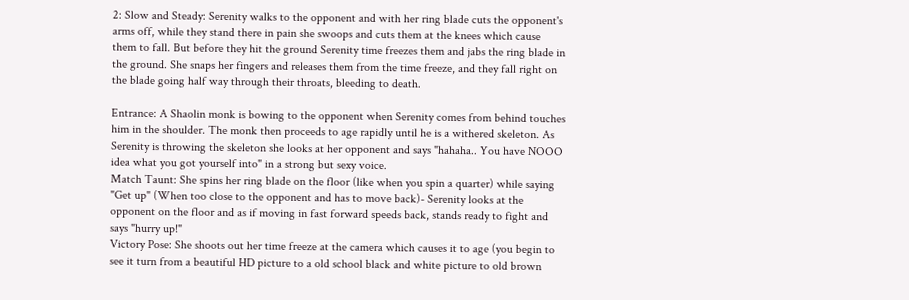2: Slow and Steady: Serenity walks to the opponent and with her ring blade cuts the opponent's arms off, while they stand there in pain she swoops and cuts them at the knees which cause them to fall. But before they hit the ground Serenity time freezes them and jabs the ring blade in the ground. She snaps her fingers and releases them from the time freeze, and they fall right on the blade going half way through their throats, bleeding to death.

Entrance: A Shaolin monk is bowing to the opponent when Serenity comes from behind touches him in the shoulder. The monk then proceeds to age rapidly until he is a withered skeleton. As Serenity is throwing the skeleton she looks at her opponent and says "hahaha.. You have NOOO idea what you got yourself into" in a strong but sexy voice.
Match Taunt: She spins her ring blade on the floor (like when you spin a quarter) while saying "Get up" (When too close to the opponent and has to move back)- Serenity looks at the opponent on the floor and as if moving in fast forward speeds back, stands ready to fight and says "hurry up!"
Victory Pose: She shoots out her time freeze at the camera which causes it to age (you begin to see it turn from a beautiful HD picture to a old school black and white picture to old brown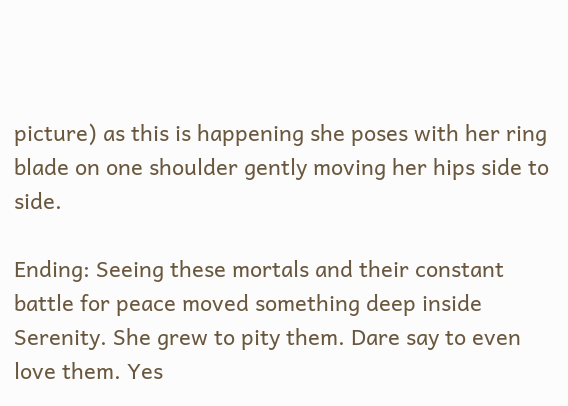picture) as this is happening she poses with her ring blade on one shoulder gently moving her hips side to side.

Ending: Seeing these mortals and their constant battle for peace moved something deep inside Serenity. She grew to pity them. Dare say to even love them. Yes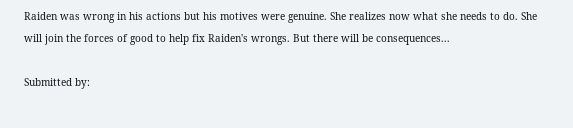Raiden was wrong in his actions but his motives were genuine. She realizes now what she needs to do. She will join the forces of good to help fix Raiden's wrongs. But there will be consequences...

Submitted by: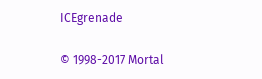ICEgrenade

© 1998-2017 Mortal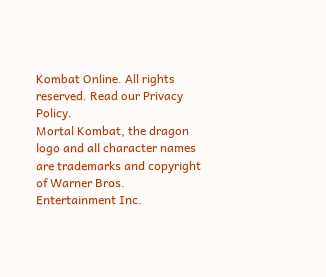Kombat Online. All rights reserved. Read our Privacy Policy.
Mortal Kombat, the dragon logo and all character names are trademarks and copyright of Warner Bros. Entertainment Inc.